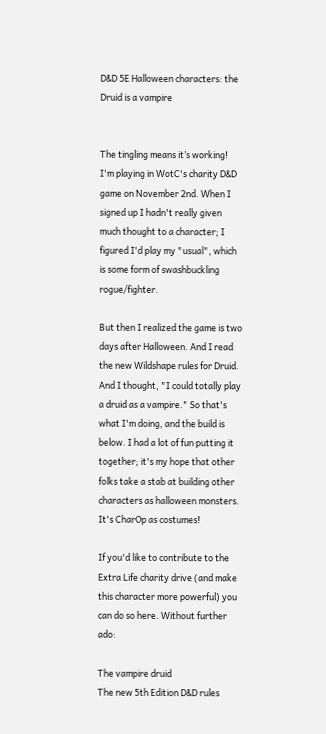D&D 5E Halloween characters: the Druid is a vampire


The tingling means it’s working!
I'm playing in WotC's charity D&D game on November 2nd. When I signed up I hadn't really given much thought to a character; I figured I'd play my "usual", which is some form of swashbuckling rogue/fighter.

But then I realized the game is two days after Halloween. And I read the new Wildshape rules for Druid. And I thought, "I could totally play a druid as a vampire." So that's what I'm doing, and the build is below. I had a lot of fun putting it together; it's my hope that other folks take a stab at building other characters as halloween monsters. It's CharOp as costumes!

If you'd like to contribute to the Extra Life charity drive (and make this character more powerful) you can do so here. Without further ado:

The vampire druid
The new 5th Edition D&D rules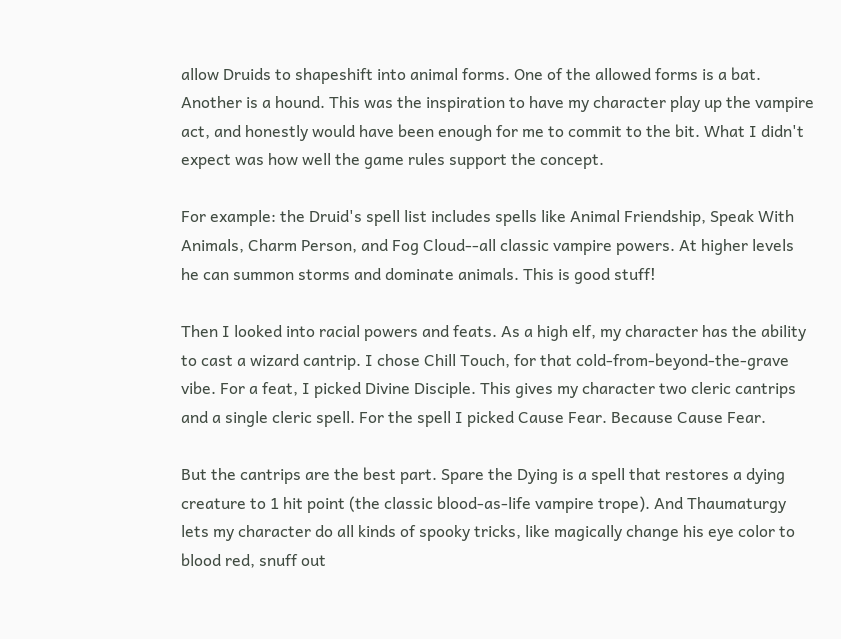allow Druids to shapeshift into animal forms. One of the allowed forms is a bat. Another is a hound. This was the inspiration to have my character play up the vampire act, and honestly would have been enough for me to commit to the bit. What I didn't expect was how well the game rules support the concept.

For example: the Druid's spell list includes spells like Animal Friendship, Speak With Animals, Charm Person, and Fog Cloud--all classic vampire powers. At higher levels he can summon storms and dominate animals. This is good stuff!

Then I looked into racial powers and feats. As a high elf, my character has the ability to cast a wizard cantrip. I chose Chill Touch, for that cold-from-beyond-the-grave vibe. For a feat, I picked Divine Disciple. This gives my character two cleric cantrips and a single cleric spell. For the spell I picked Cause Fear. Because Cause Fear.

But the cantrips are the best part. Spare the Dying is a spell that restores a dying creature to 1 hit point (the classic blood-as-life vampire trope). And Thaumaturgy lets my character do all kinds of spooky tricks, like magically change his eye color to blood red, snuff out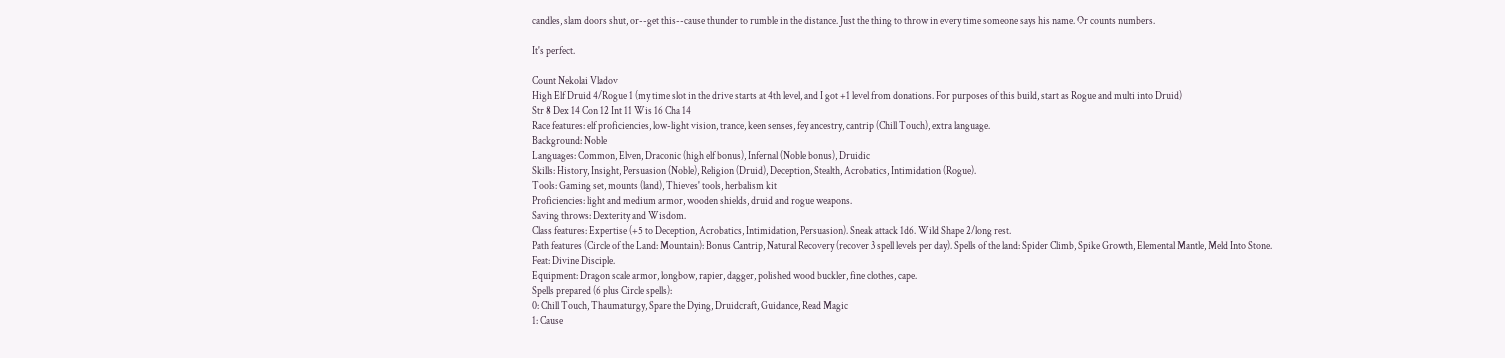candles, slam doors shut, or--get this--cause thunder to rumble in the distance. Just the thing to throw in every time someone says his name. Or counts numbers.

It's perfect.

Count Nekolai Vladov
High Elf Druid 4/Rogue 1 (my time slot in the drive starts at 4th level, and I got +1 level from donations. For purposes of this build, start as Rogue and multi into Druid)
Str 8 Dex 14 Con 12 Int 11 Wis 16 Cha 14
Race features: elf proficiencies, low-light vision, trance, keen senses, fey ancestry, cantrip (Chill Touch), extra language.
Background: Noble
Languages: Common, Elven, Draconic (high elf bonus), Infernal (Noble bonus), Druidic
Skills: History, Insight, Persuasion (Noble), Religion (Druid), Deception, Stealth, Acrobatics, Intimidation (Rogue).
Tools: Gaming set, mounts (land), Thieves' tools, herbalism kit
Proficiencies: light and medium armor, wooden shields, druid and rogue weapons.
Saving throws: Dexterity and Wisdom.
Class features: Expertise (+5 to Deception, Acrobatics, Intimidation, Persuasion). Sneak attack 1d6. Wild Shape 2/long rest.
Path features (Circle of the Land: Mountain): Bonus Cantrip, Natural Recovery (recover 3 spell levels per day). Spells of the land: Spider Climb, Spike Growth, Elemental Mantle, Meld Into Stone.
Feat: Divine Disciple.
Equipment: Dragon scale armor, longbow, rapier, dagger, polished wood buckler, fine clothes, cape.
Spells prepared (6 plus Circle spells):
0: Chill Touch, Thaumaturgy, Spare the Dying, Druidcraft, Guidance, Read Magic
1: Cause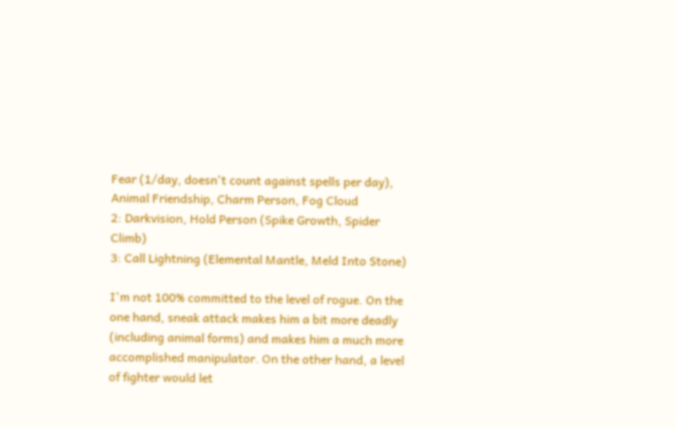Fear (1/day, doesn't count against spells per day), Animal Friendship, Charm Person, Fog Cloud
2: Darkvision, Hold Person (Spike Growth, Spider Climb)
3: Call Lightning (Elemental Mantle, Meld Into Stone)

I'm not 100% committed to the level of rogue. On the one hand, sneak attack makes him a bit more deadly (including animal forms) and makes him a much more accomplished manipulator. On the other hand, a level of fighter would let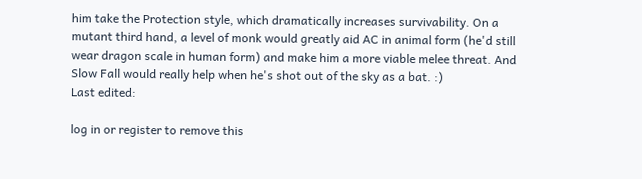him take the Protection style, which dramatically increases survivability. On a mutant third hand, a level of monk would greatly aid AC in animal form (he'd still wear dragon scale in human form) and make him a more viable melee threat. And Slow Fall would really help when he's shot out of the sky as a bat. :)
Last edited:

log in or register to remove this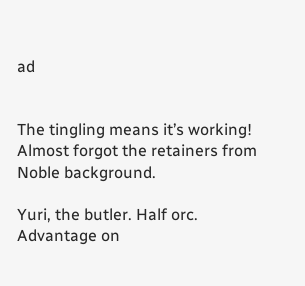ad


The tingling means it’s working!
Almost forgot the retainers from Noble background.

Yuri, the butler. Half orc. Advantage on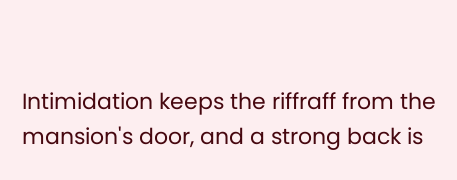Intimidation keeps the riffraff from the mansion's door, and a strong back is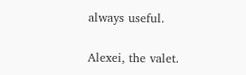always useful.

Alexei, the valet.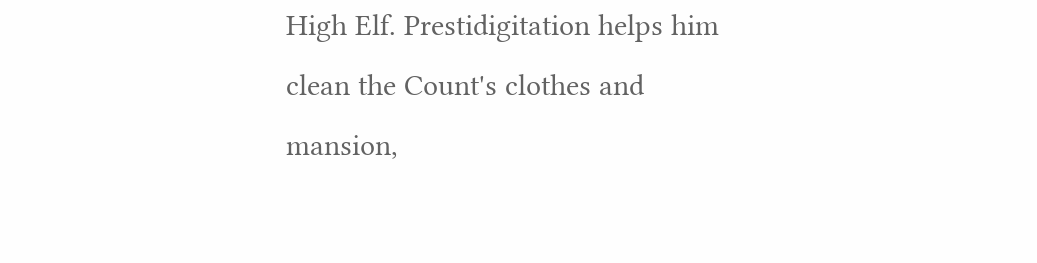High Elf. Prestidigitation helps him clean the Count's clothes and mansion,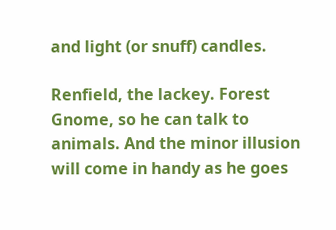and light (or snuff) candles.

Renfield, the lackey. Forest Gnome, so he can talk to animals. And the minor illusion will come in handy as he goes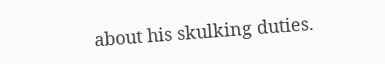about his skulking duties.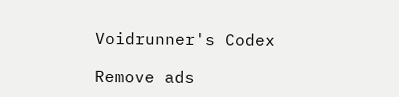Voidrunner's Codex

Remove ads